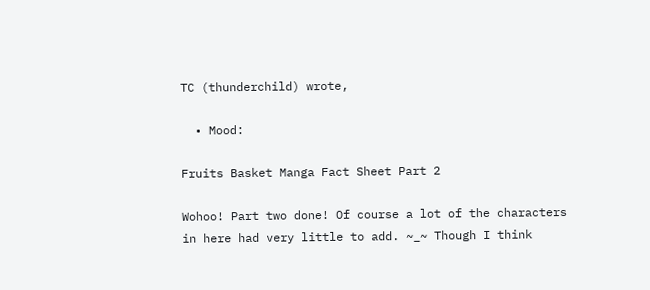TC (thunderchild) wrote,

  • Mood:

Fruits Basket Manga Fact Sheet Part 2

Wohoo! Part two done! Of course a lot of the characters in here had very little to add. ~_~ Though I think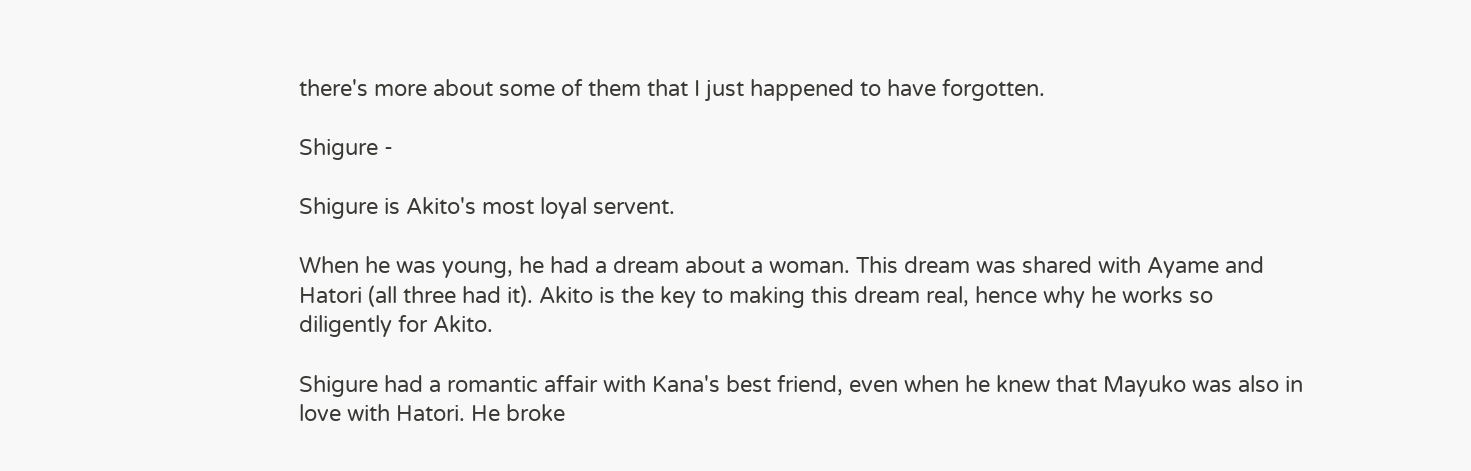there's more about some of them that I just happened to have forgotten.

Shigure -

Shigure is Akito's most loyal servent.

When he was young, he had a dream about a woman. This dream was shared with Ayame and Hatori (all three had it). Akito is the key to making this dream real, hence why he works so diligently for Akito.

Shigure had a romantic affair with Kana's best friend, even when he knew that Mayuko was also in love with Hatori. He broke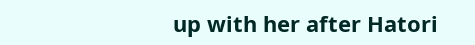up with her after Hatori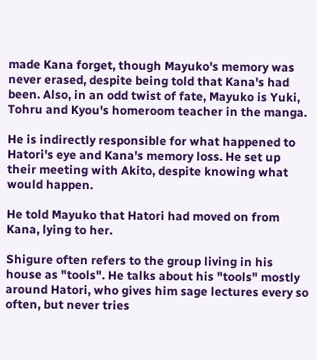made Kana forget, though Mayuko's memory was never erased, despite being told that Kana's had been. Also, in an odd twist of fate, Mayuko is Yuki, Tohru and Kyou's homeroom teacher in the manga.

He is indirectly responsible for what happened to Hatori's eye and Kana's memory loss. He set up their meeting with Akito, despite knowing what would happen.

He told Mayuko that Hatori had moved on from Kana, lying to her.

Shigure often refers to the group living in his house as "tools". He talks about his "tools" mostly around Hatori, who gives him sage lectures every so often, but never tries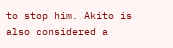to stop him. Akito is also considered a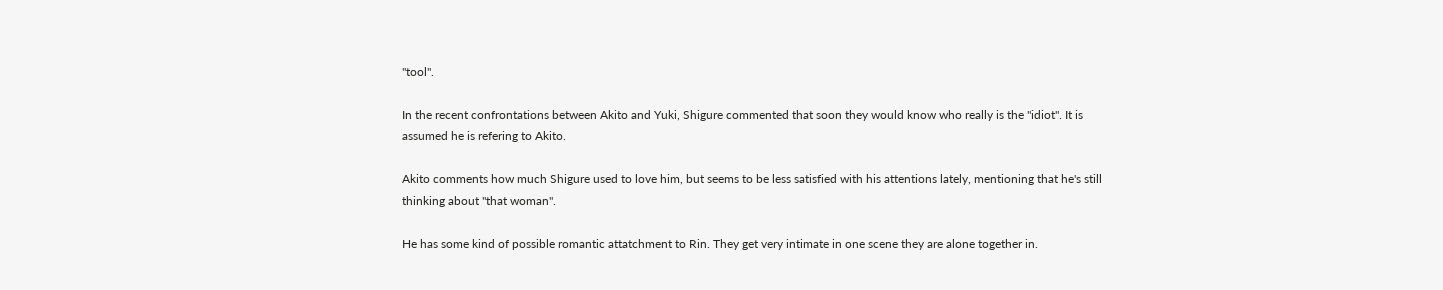"tool".

In the recent confrontations between Akito and Yuki, Shigure commented that soon they would know who really is the "idiot". It is assumed he is refering to Akito.

Akito comments how much Shigure used to love him, but seems to be less satisfied with his attentions lately, mentioning that he's still thinking about "that woman".

He has some kind of possible romantic attatchment to Rin. They get very intimate in one scene they are alone together in.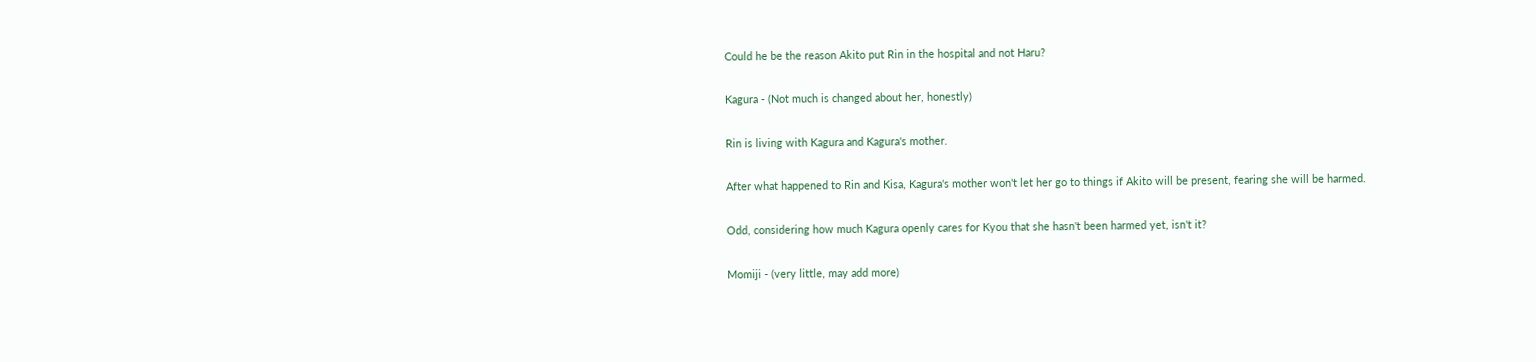Could he be the reason Akito put Rin in the hospital and not Haru?

Kagura - (Not much is changed about her, honestly)

Rin is living with Kagura and Kagura's mother.

After what happened to Rin and Kisa, Kagura's mother won't let her go to things if Akito will be present, fearing she will be harmed.

Odd, considering how much Kagura openly cares for Kyou that she hasn't been harmed yet, isn't it?

Momiji - (very little, may add more)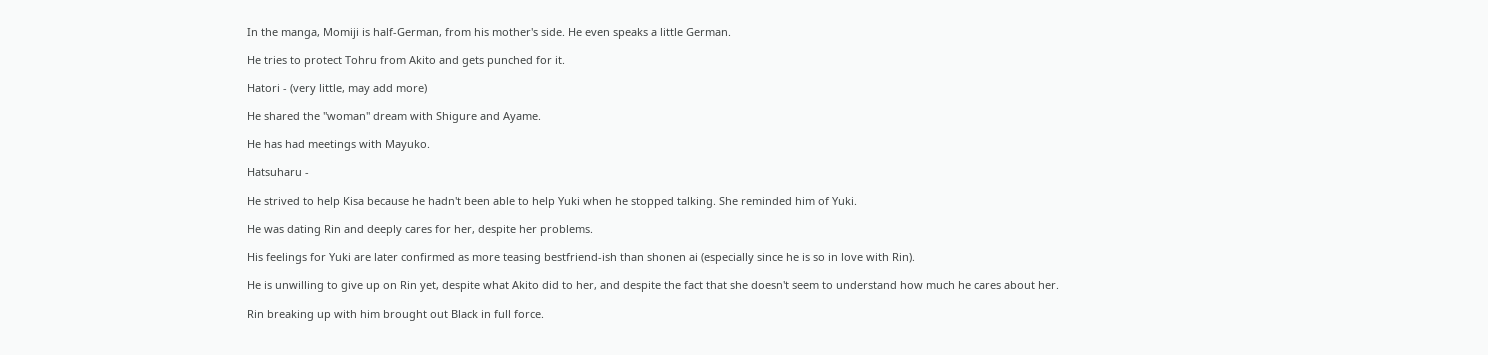In the manga, Momiji is half-German, from his mother's side. He even speaks a little German.

He tries to protect Tohru from Akito and gets punched for it.

Hatori - (very little, may add more)

He shared the "woman" dream with Shigure and Ayame.

He has had meetings with Mayuko.

Hatsuharu -

He strived to help Kisa because he hadn't been able to help Yuki when he stopped talking. She reminded him of Yuki.

He was dating Rin and deeply cares for her, despite her problems.

His feelings for Yuki are later confirmed as more teasing bestfriend-ish than shonen ai (especially since he is so in love with Rin).

He is unwilling to give up on Rin yet, despite what Akito did to her, and despite the fact that she doesn't seem to understand how much he cares about her.

Rin breaking up with him brought out Black in full force.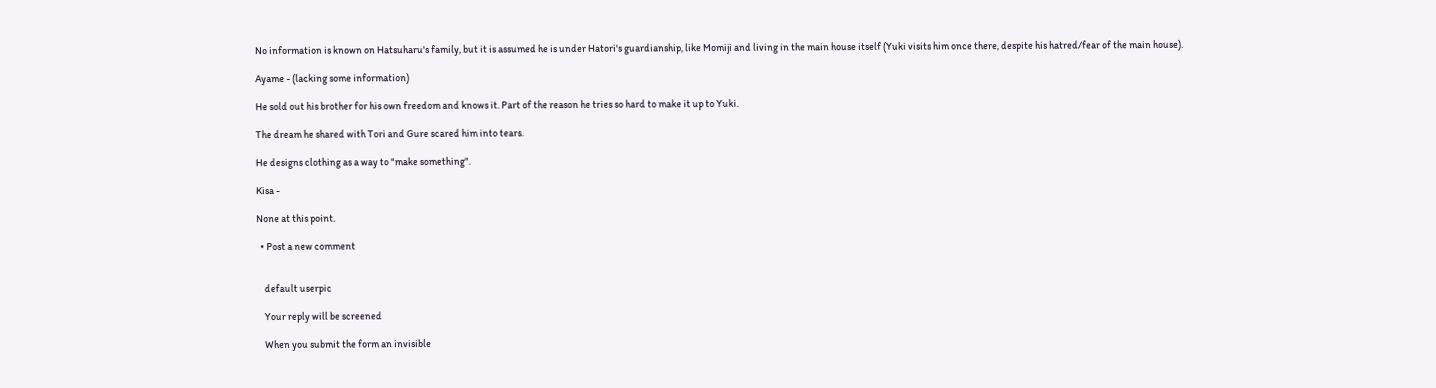No information is known on Hatsuharu's family, but it is assumed he is under Hatori's guardianship, like Momiji and living in the main house itself (Yuki visits him once there, despite his hatred/fear of the main house).

Ayame - (lacking some information)

He sold out his brother for his own freedom and knows it. Part of the reason he tries so hard to make it up to Yuki.

The dream he shared with Tori and Gure scared him into tears.

He designs clothing as a way to "make something".

Kisa -

None at this point.

  • Post a new comment


    default userpic

    Your reply will be screened

    When you submit the form an invisible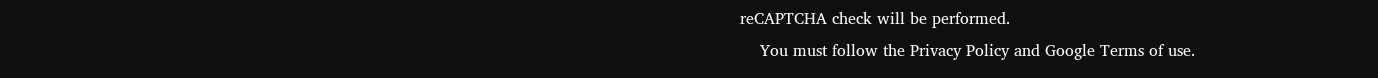reCAPTCHA check will be performed.
    You must follow the Privacy Policy and Google Terms of use.